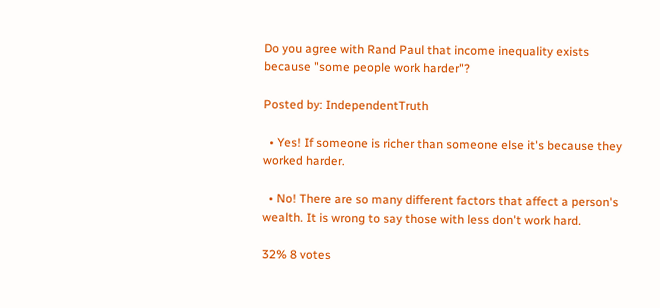Do you agree with Rand Paul that income inequality exists because "some people work harder"?

Posted by: IndependentTruth

  • Yes! If someone is richer than someone else it's because they worked harder.

  • No! There are so many different factors that affect a person's wealth. It is wrong to say those with less don't work hard.

32% 8 votes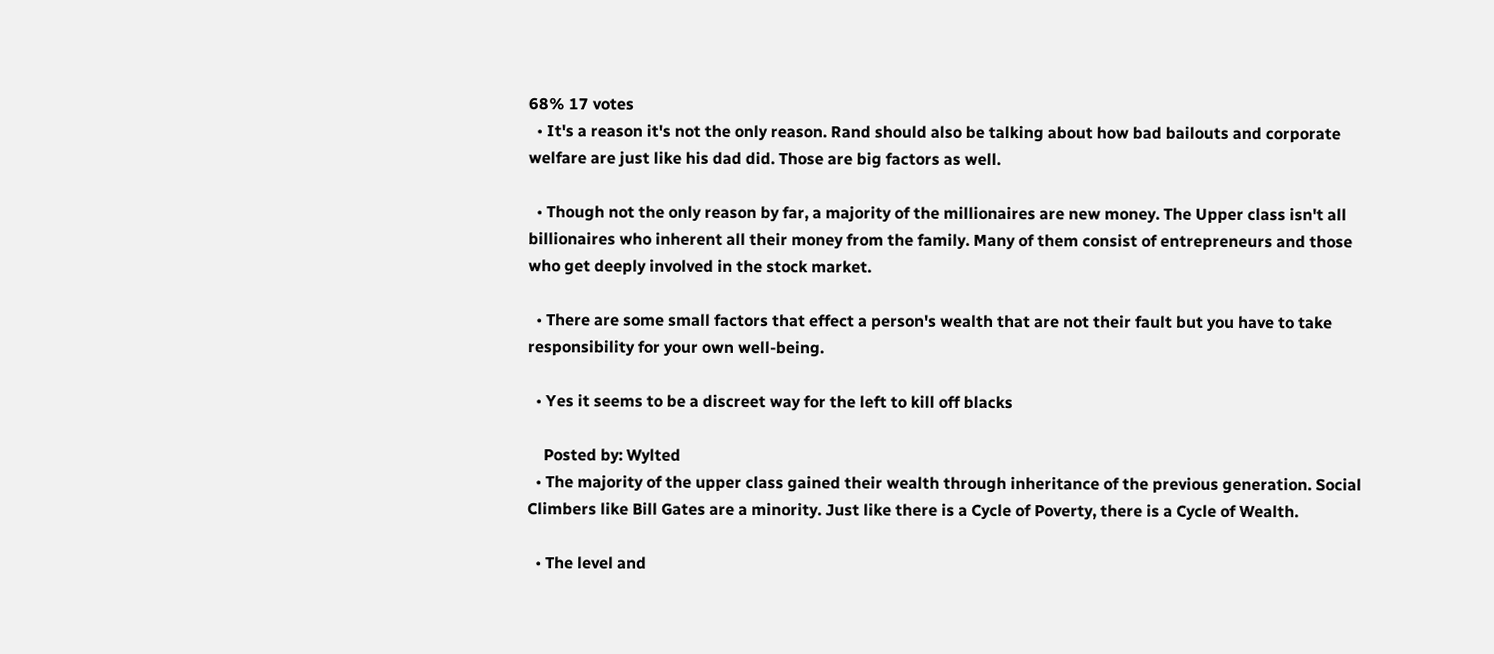68% 17 votes
  • It's a reason it's not the only reason. Rand should also be talking about how bad bailouts and corporate welfare are just like his dad did. Those are big factors as well.

  • Though not the only reason by far, a majority of the millionaires are new money. The Upper class isn't all billionaires who inherent all their money from the family. Many of them consist of entrepreneurs and those who get deeply involved in the stock market.

  • There are some small factors that effect a person's wealth that are not their fault but you have to take responsibility for your own well-being.

  • Yes it seems to be a discreet way for the left to kill off blacks

    Posted by: Wylted
  • The majority of the upper class gained their wealth through inheritance of the previous generation. Social Climbers like Bill Gates are a minority. Just like there is a Cycle of Poverty, there is a Cycle of Wealth.

  • The level and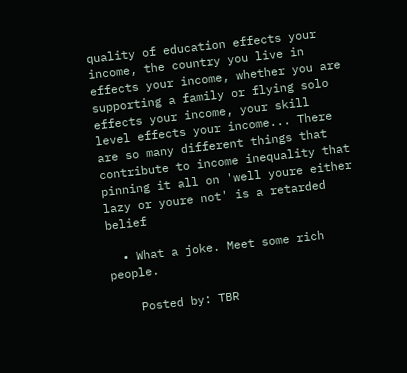quality of education effects your income, the country you live in effects your income, whether you are supporting a family or flying solo effects your income, your skill level effects your income... There are so many different things that contribute to income inequality that pinning it all on 'well youre either lazy or youre not' is a retarded belief

  • What a joke. Meet some rich people.

    Posted by: TBR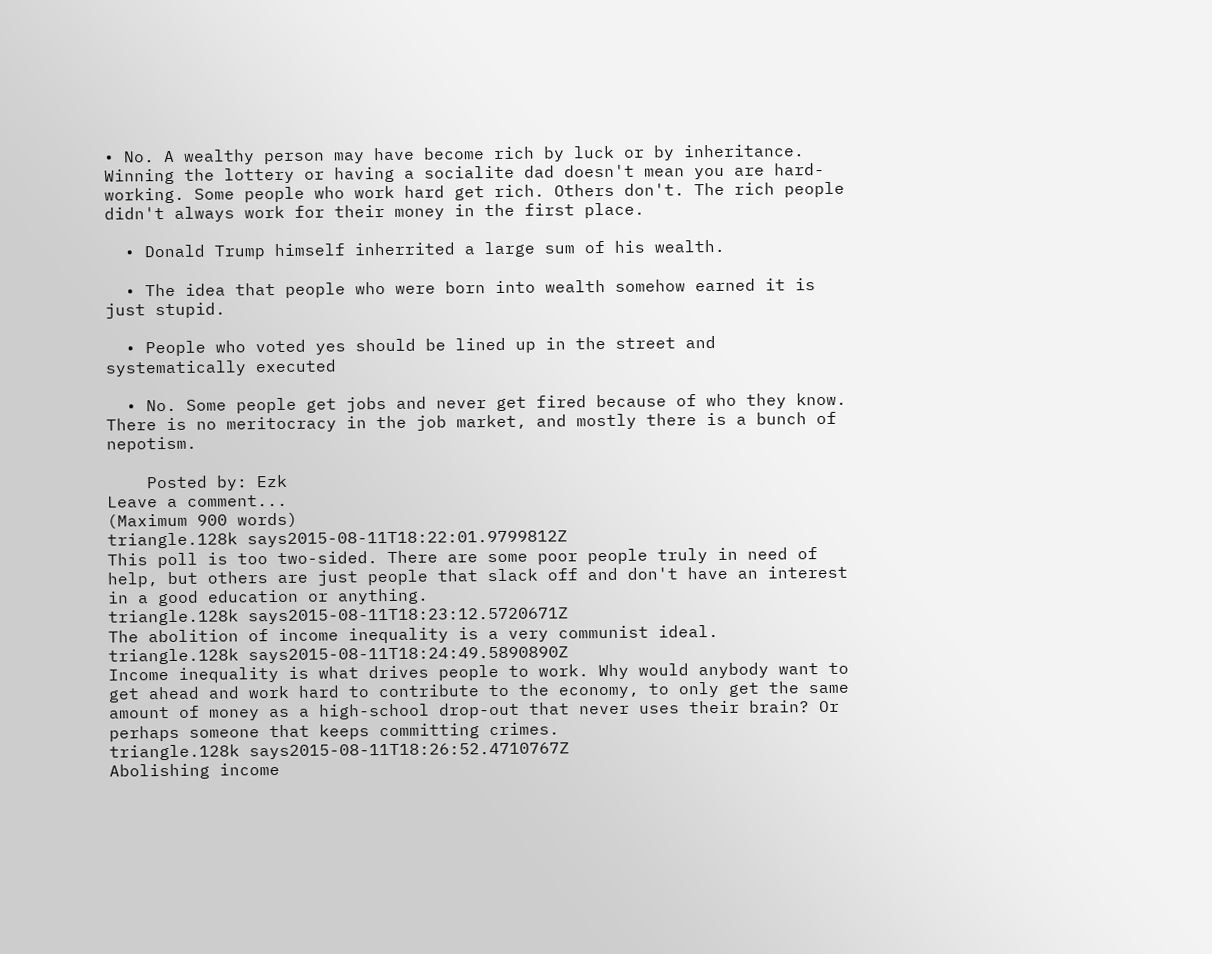• No. A wealthy person may have become rich by luck or by inheritance. Winning the lottery or having a socialite dad doesn't mean you are hard-working. Some people who work hard get rich. Others don't. The rich people didn't always work for their money in the first place.

  • Donald Trump himself inherrited a large sum of his wealth.

  • The idea that people who were born into wealth somehow earned it is just stupid.

  • People who voted yes should be lined up in the street and systematically executed

  • No. Some people get jobs and never get fired because of who they know. There is no meritocracy in the job market, and mostly there is a bunch of nepotism.

    Posted by: Ezk
Leave a comment...
(Maximum 900 words)
triangle.128k says2015-08-11T18:22:01.9799812Z
This poll is too two-sided. There are some poor people truly in need of help, but others are just people that slack off and don't have an interest in a good education or anything.
triangle.128k says2015-08-11T18:23:12.5720671Z
The abolition of income inequality is a very communist ideal.
triangle.128k says2015-08-11T18:24:49.5890890Z
Income inequality is what drives people to work. Why would anybody want to get ahead and work hard to contribute to the economy, to only get the same amount of money as a high-school drop-out that never uses their brain? Or perhaps someone that keeps committing crimes.
triangle.128k says2015-08-11T18:26:52.4710767Z
Abolishing income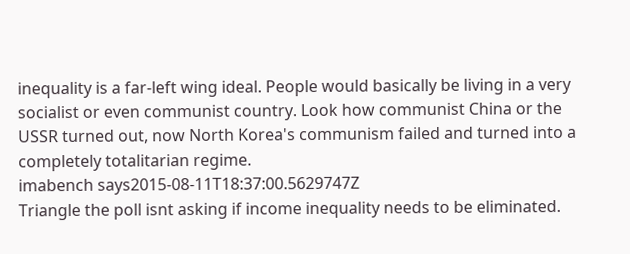inequality is a far-left wing ideal. People would basically be living in a very socialist or even communist country. Look how communist China or the USSR turned out, now North Korea's communism failed and turned into a completely totalitarian regime.
imabench says2015-08-11T18:37:00.5629747Z
Triangle the poll isnt asking if income inequality needs to be eliminated.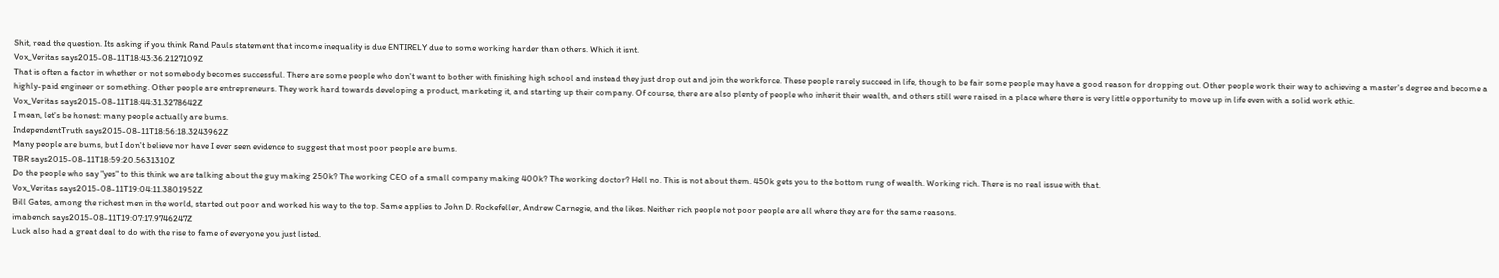Shit, read the question. Its asking if you think Rand Pauls statement that income inequality is due ENTIRELY due to some working harder than others. Which it isnt.
Vox_Veritas says2015-08-11T18:43:36.2127109Z
That is often a factor in whether or not somebody becomes successful. There are some people who don't want to bother with finishing high school and instead they just drop out and join the workforce. These people rarely succeed in life, though to be fair some people may have a good reason for dropping out. Other people work their way to achieving a master's degree and become a highly-paid engineer or something. Other people are entrepreneurs. They work hard towards developing a product, marketing it, and starting up their company. Of course, there are also plenty of people who inherit their wealth, and others still were raised in a place where there is very little opportunity to move up in life even with a solid work ethic.
Vox_Veritas says2015-08-11T18:44:31.3278642Z
I mean, let's be honest: many people actually are bums.
IndependentTruth says2015-08-11T18:56:18.3243962Z
Many people are bums, but I don't believe nor have I ever seen evidence to suggest that most poor people are bums.
TBR says2015-08-11T18:59:20.5631310Z
Do the people who say "yes" to this think we are talking about the guy making 250k? The working CEO of a small company making 400k? The working doctor? Hell no. This is not about them. 450k gets you to the bottom rung of wealth. Working rich. There is no real issue with that.
Vox_Veritas says2015-08-11T19:04:11.3801952Z
Bill Gates, among the richest men in the world, started out poor and worked his way to the top. Same applies to John D. Rockefeller, Andrew Carnegie, and the likes. Neither rich people not poor people are all where they are for the same reasons.
imabench says2015-08-11T19:07:17.9746247Z
Luck also had a great deal to do with the rise to fame of everyone you just listed.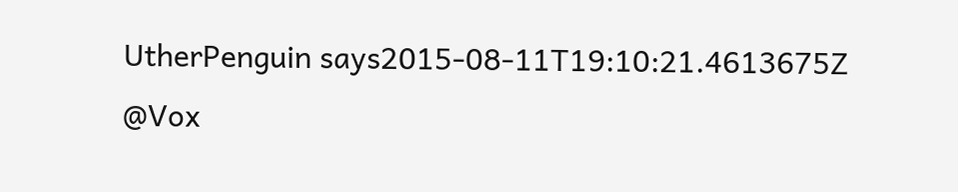UtherPenguin says2015-08-11T19:10:21.4613675Z
@Vox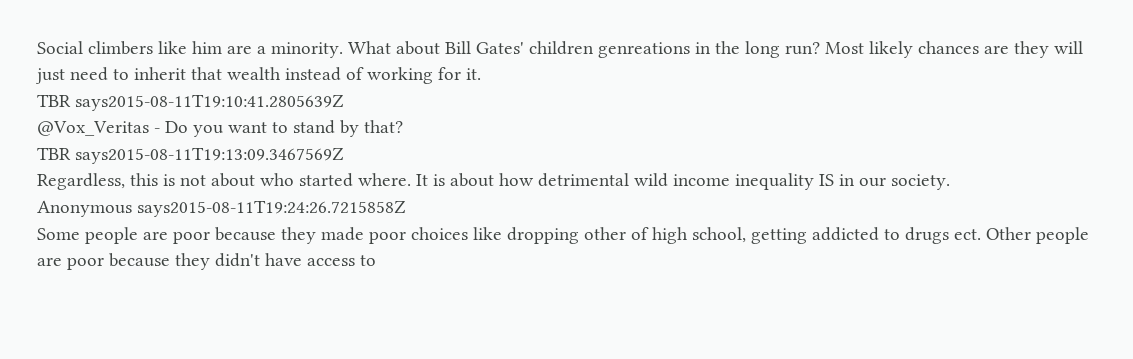Social climbers like him are a minority. What about Bill Gates' children genreations in the long run? Most likely chances are they will just need to inherit that wealth instead of working for it.
TBR says2015-08-11T19:10:41.2805639Z
@Vox_Veritas - Do you want to stand by that?
TBR says2015-08-11T19:13:09.3467569Z
Regardless, this is not about who started where. It is about how detrimental wild income inequality IS in our society.
Anonymous says2015-08-11T19:24:26.7215858Z
Some people are poor because they made poor choices like dropping other of high school, getting addicted to drugs ect. Other people are poor because they didn't have access to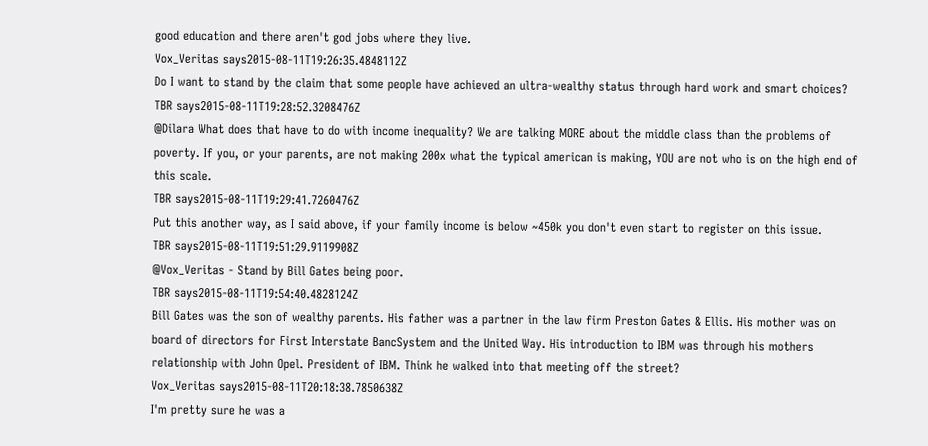good education and there aren't god jobs where they live.
Vox_Veritas says2015-08-11T19:26:35.4848112Z
Do I want to stand by the claim that some people have achieved an ultra-wealthy status through hard work and smart choices?
TBR says2015-08-11T19:28:52.3208476Z
@Dilara What does that have to do with income inequality? We are talking MORE about the middle class than the problems of poverty. If you, or your parents, are not making 200x what the typical american is making, YOU are not who is on the high end of this scale.
TBR says2015-08-11T19:29:41.7260476Z
Put this another way, as I said above, if your family income is below ~450k you don't even start to register on this issue.
TBR says2015-08-11T19:51:29.9119908Z
@Vox_Veritas - Stand by Bill Gates being poor.
TBR says2015-08-11T19:54:40.4828124Z
Bill Gates was the son of wealthy parents. His father was a partner in the law firm Preston Gates & Ellis. His mother was on board of directors for First Interstate BancSystem and the United Way. His introduction to IBM was through his mothers relationship with John Opel. President of IBM. Think he walked into that meeting off the street?
Vox_Veritas says2015-08-11T20:18:38.7850638Z
I'm pretty sure he was a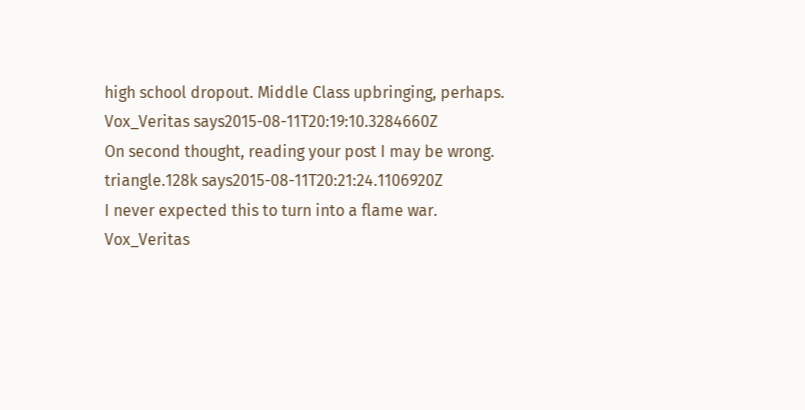high school dropout. Middle Class upbringing, perhaps.
Vox_Veritas says2015-08-11T20:19:10.3284660Z
On second thought, reading your post I may be wrong.
triangle.128k says2015-08-11T20:21:24.1106920Z
I never expected this to turn into a flame war.
Vox_Veritas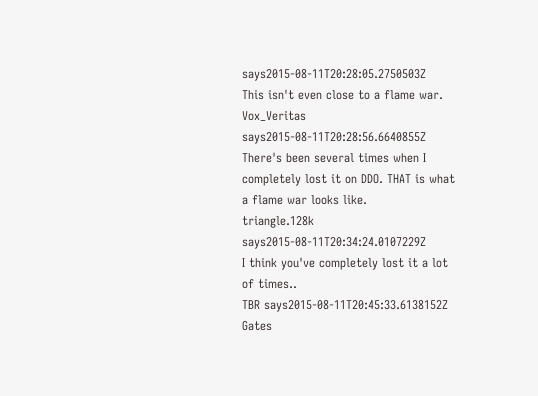says2015-08-11T20:28:05.2750503Z
This isn't even close to a flame war.
Vox_Veritas says2015-08-11T20:28:56.6640855Z
There's been several times when I completely lost it on DDO. THAT is what a flame war looks like.
triangle.128k says2015-08-11T20:34:24.0107229Z
I think you've completely lost it a lot of times..
TBR says2015-08-11T20:45:33.6138152Z
Gates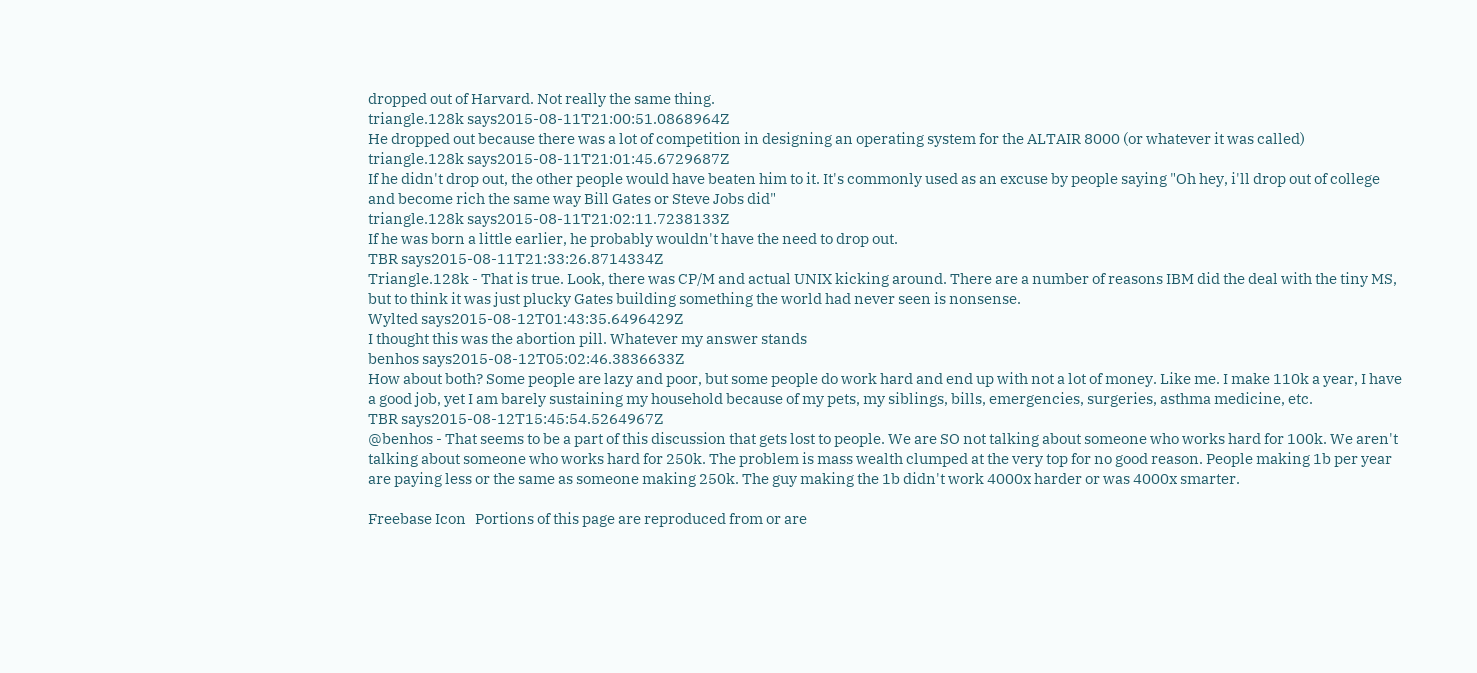dropped out of Harvard. Not really the same thing.
triangle.128k says2015-08-11T21:00:51.0868964Z
He dropped out because there was a lot of competition in designing an operating system for the ALTAIR 8000 (or whatever it was called)
triangle.128k says2015-08-11T21:01:45.6729687Z
If he didn't drop out, the other people would have beaten him to it. It's commonly used as an excuse by people saying "Oh hey, i'll drop out of college and become rich the same way Bill Gates or Steve Jobs did"
triangle.128k says2015-08-11T21:02:11.7238133Z
If he was born a little earlier, he probably wouldn't have the need to drop out.
TBR says2015-08-11T21:33:26.8714334Z
Triangle.128k - That is true. Look, there was CP/M and actual UNIX kicking around. There are a number of reasons IBM did the deal with the tiny MS, but to think it was just plucky Gates building something the world had never seen is nonsense.
Wylted says2015-08-12T01:43:35.6496429Z
I thought this was the abortion pill. Whatever my answer stands
benhos says2015-08-12T05:02:46.3836633Z
How about both? Some people are lazy and poor, but some people do work hard and end up with not a lot of money. Like me. I make 110k a year, I have a good job, yet I am barely sustaining my household because of my pets, my siblings, bills, emergencies, surgeries, asthma medicine, etc.
TBR says2015-08-12T15:45:54.5264967Z
@benhos - That seems to be a part of this discussion that gets lost to people. We are SO not talking about someone who works hard for 100k. We aren't talking about someone who works hard for 250k. The problem is mass wealth clumped at the very top for no good reason. People making 1b per year are paying less or the same as someone making 250k. The guy making the 1b didn't work 4000x harder or was 4000x smarter.

Freebase Icon   Portions of this page are reproduced from or are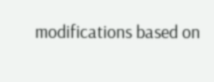modifications based on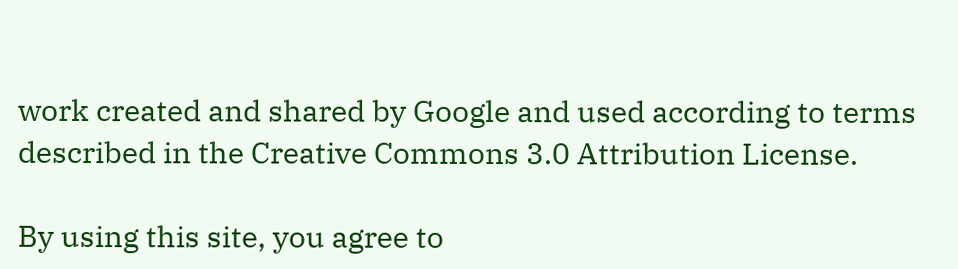work created and shared by Google and used according to terms described in the Creative Commons 3.0 Attribution License.

By using this site, you agree to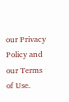our Privacy Policy and our Terms of Use.